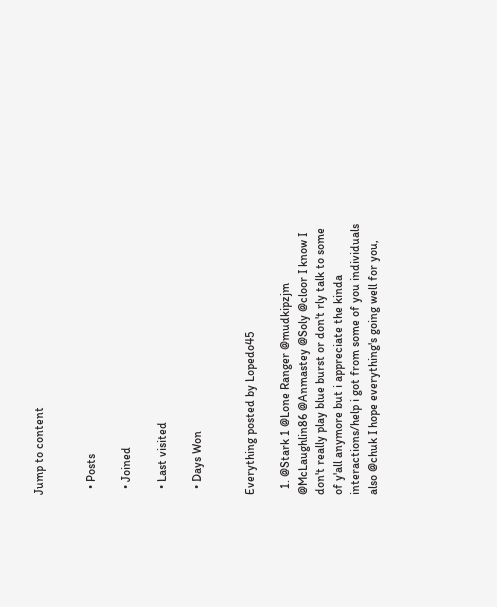Jump to content


  • Posts

  • Joined

  • Last visited

  • Days Won


Everything posted by Lopedo45

  1. @Stark 1 @Lone Ranger @mudkipzjm @McLaughlin86 @Anmastey @Soly @cloor I know I don't really play blue burst or don't rly talk to some of y'all anymore but i appreciate the kinda interactions/help i got from some of you individuals also @chuk I hope everything's going well for you,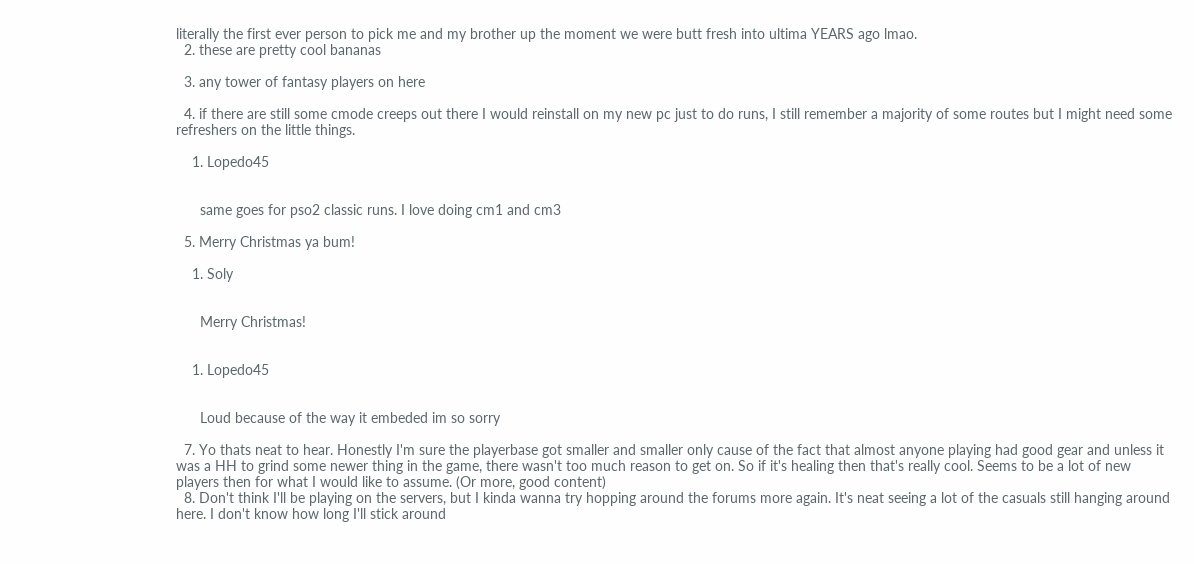literally the first ever person to pick me and my brother up the moment we were butt fresh into ultima YEARS ago lmao.
  2. these are pretty cool bananas

  3. any tower of fantasy players on here

  4. if there are still some cmode creeps out there I would reinstall on my new pc just to do runs, I still remember a majority of some routes but I might need some refreshers on the little things.

    1. Lopedo45


      same goes for pso2 classic runs. I love doing cm1 and cm3

  5. Merry Christmas ya bum!

    1. Soly


      Merry Christmas!


    1. Lopedo45


      Loud because of the way it embeded im so sorry

  7. Yo thats neat to hear. Honestly I'm sure the playerbase got smaller and smaller only cause of the fact that almost anyone playing had good gear and unless it was a HH to grind some newer thing in the game, there wasn't too much reason to get on. So if it's healing then that's really cool. Seems to be a lot of new players then for what I would like to assume. (Or more, good content)
  8. Don't think I'll be playing on the servers, but I kinda wanna try hopping around the forums more again. It's neat seeing a lot of the casuals still hanging around here. I don't know how long I'll stick around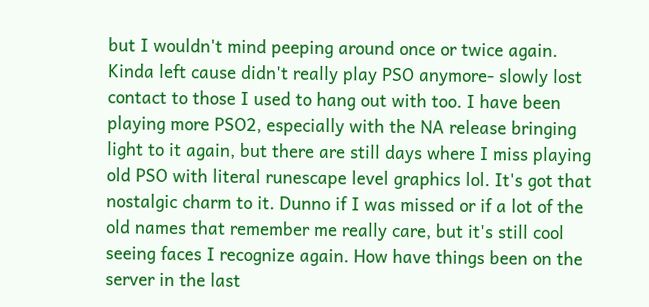but I wouldn't mind peeping around once or twice again. Kinda left cause didn't really play PSO anymore- slowly lost contact to those I used to hang out with too. I have been playing more PSO2, especially with the NA release bringing light to it again, but there are still days where I miss playing old PSO with literal runescape level graphics lol. It's got that nostalgic charm to it. Dunno if I was missed or if a lot of the old names that remember me really care, but it's still cool seeing faces I recognize again. How have things been on the server in the last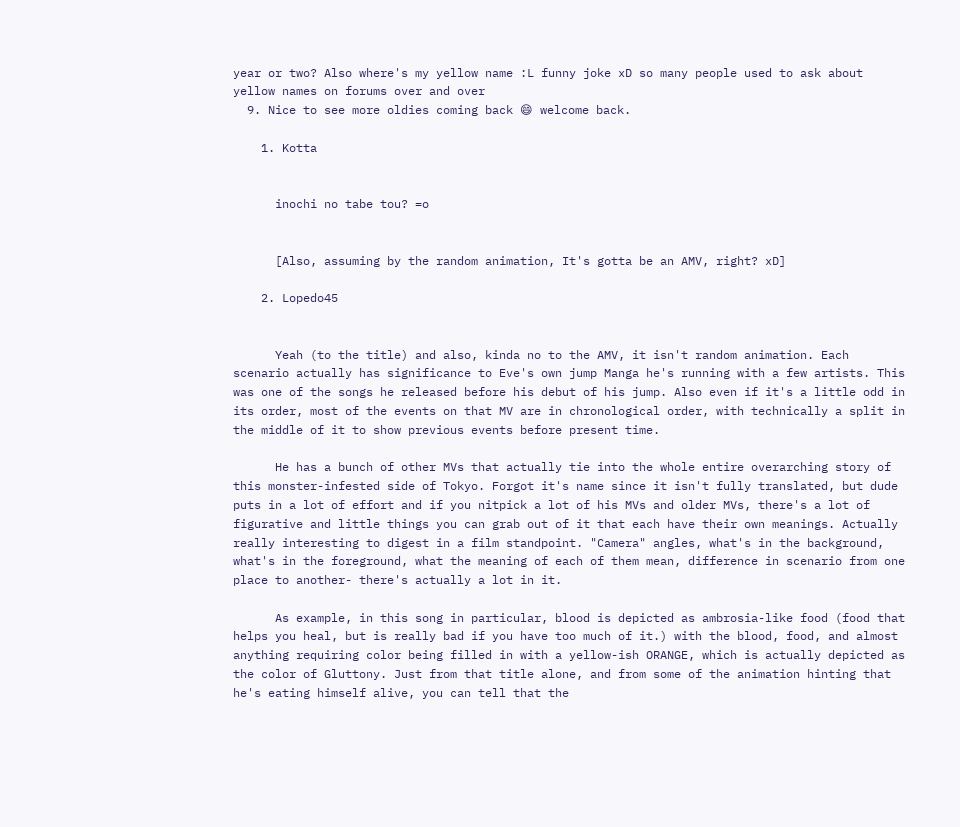year or two? Also where's my yellow name :L funny joke xD so many people used to ask about yellow names on forums over and over
  9. Nice to see more oldies coming back 😄 welcome back.

    1. Kotta


      inochi no tabe tou? =o


      [Also, assuming by the random animation, It's gotta be an AMV, right? xD]

    2. Lopedo45


      Yeah (to the title) and also, kinda no to the AMV, it isn't random animation. Each scenario actually has significance to Eve's own jump Manga he's running with a few artists. This was one of the songs he released before his debut of his jump. Also even if it's a little odd in its order, most of the events on that MV are in chronological order, with technically a split in the middle of it to show previous events before present time.

      He has a bunch of other MVs that actually tie into the whole entire overarching story of this monster-infested side of Tokyo. Forgot it's name since it isn't fully translated, but dude puts in a lot of effort and if you nitpick a lot of his MVs and older MVs, there's a lot of figurative and little things you can grab out of it that each have their own meanings. Actually really interesting to digest in a film standpoint. "Camera" angles, what's in the background, what's in the foreground, what the meaning of each of them mean, difference in scenario from one place to another- there's actually a lot in it.

      As example, in this song in particular, blood is depicted as ambrosia-like food (food that helps you heal, but is really bad if you have too much of it.) with the blood, food, and almost anything requiring color being filled in with a yellow-ish ORANGE, which is actually depicted as the color of Gluttony. Just from that title alone, and from some of the animation hinting that he's eating himself alive, you can tell that the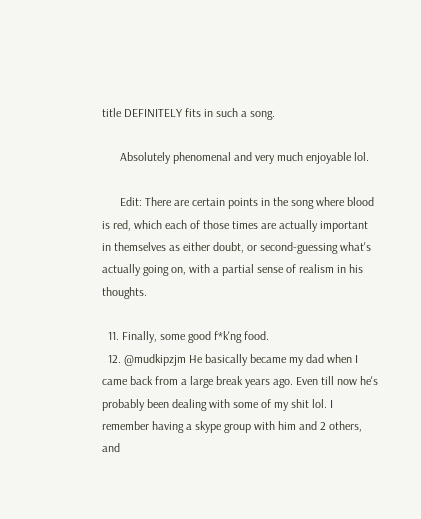title DEFINITELY fits in such a song.

      Absolutely phenomenal and very much enjoyable lol.

      Edit: There are certain points in the song where blood is red, which each of those times are actually important in themselves as either doubt, or second-guessing what's actually going on, with a partial sense of realism in his thoughts.

  11. Finally, some good f*k'ng food.
  12. @mudkipzjm He basically became my dad when I came back from a large break years ago. Even till now he's probably been dealing with some of my shit lol. I remember having a skype group with him and 2 others, and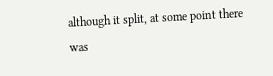although it split, at some point there was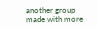another group made with more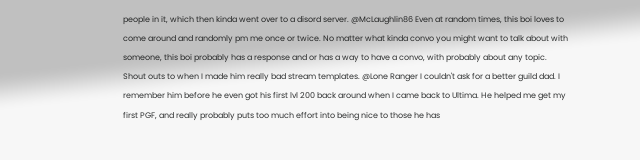people in it, which then kinda went over to a disord server. @McLaughlin86 Even at random times, this boi loves to come around and randomly pm me once or twice. No matter what kinda convo you might want to talk about with someone, this boi probably has a response and or has a way to have a convo, with probably about any topic. Shout outs to when I made him really bad stream templates. @Lone Ranger I couldn't ask for a better guild dad. I remember him before he even got his first lvl 200 back around when I came back to Ultima. He helped me get my first PGF, and really probably puts too much effort into being nice to those he has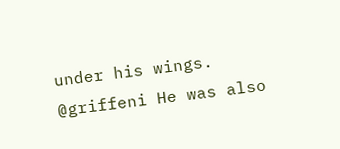under his wings. @griffeni He was also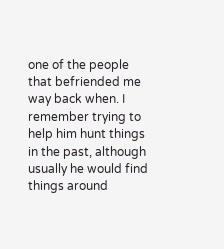one of the people that befriended me way back when. I remember trying to help him hunt things in the past, although usually he would find things around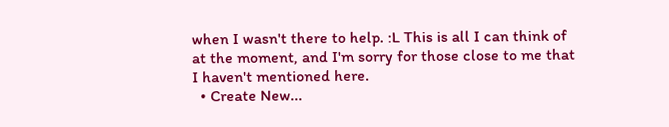when I wasn't there to help. :L This is all I can think of at the moment, and I'm sorry for those close to me that I haven't mentioned here.
  • Create New...